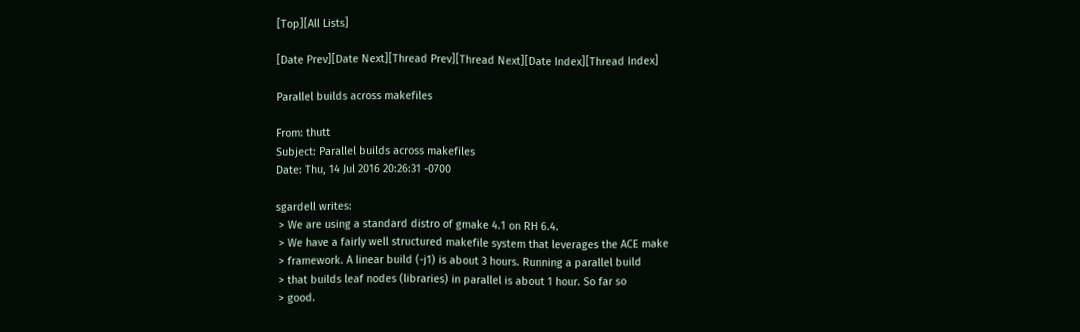[Top][All Lists]

[Date Prev][Date Next][Thread Prev][Thread Next][Date Index][Thread Index]

Parallel builds across makefiles

From: thutt
Subject: Parallel builds across makefiles
Date: Thu, 14 Jul 2016 20:26:31 -0700

sgardell writes:
 > We are using a standard distro of gmake 4.1 on RH 6.4.
 > We have a fairly well structured makefile system that leverages the ACE make
 > framework. A linear build (-j1) is about 3 hours. Running a parallel build
 > that builds leaf nodes (libraries) in parallel is about 1 hour. So far so
 > good.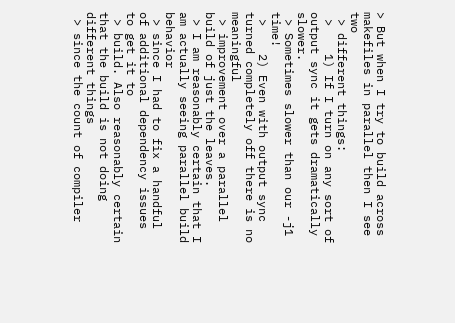> But when I try to build across makefiles in parallel then I see two
 > different things:
 >    1) If I turn on any sort of output sync it gets dramatically slower.
 > Sometimes slower than our -j1 time!
 >    2) Even with output sync turned completely off there is no meaningful
 > improvement over a parallel build of just the leaves.
 > I am reasonably certain that I am actually seeing parallel build behavior
 > since I had to fix a handful of additional dependency issues to get it to
 > build. Also reasonably certain that the build is not doing different things
 > since the count of compiler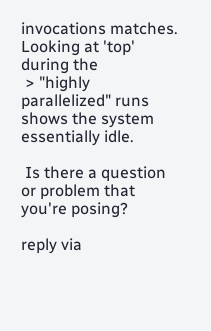invocations matches. Looking at 'top' during the
 > "highly parallelized" runs shows the system essentially idle.

 Is there a question or problem that you're posing?

reply via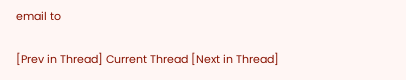email to

[Prev in Thread] Current Thread [Next in Thread]